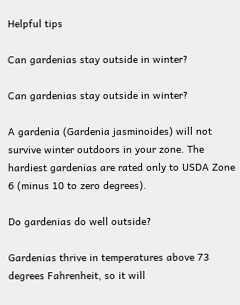Helpful tips

Can gardenias stay outside in winter?

Can gardenias stay outside in winter?

A gardenia (Gardenia jasminoides) will not survive winter outdoors in your zone. The hardiest gardenias are rated only to USDA Zone 6 (minus 10 to zero degrees).

Do gardenias do well outside?

Gardenias thrive in temperatures above 73 degrees Fahrenheit, so it will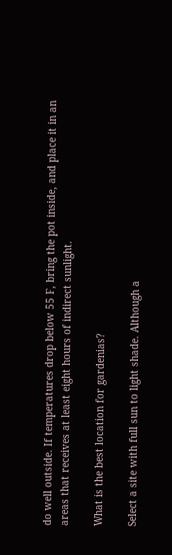do well outside. If temperatures drop below 55 F, bring the pot inside, and place it in an areas that receives at least eight hours of indirect sunlight.

What is the best location for gardenias?

Select a site with full sun to light shade. Although a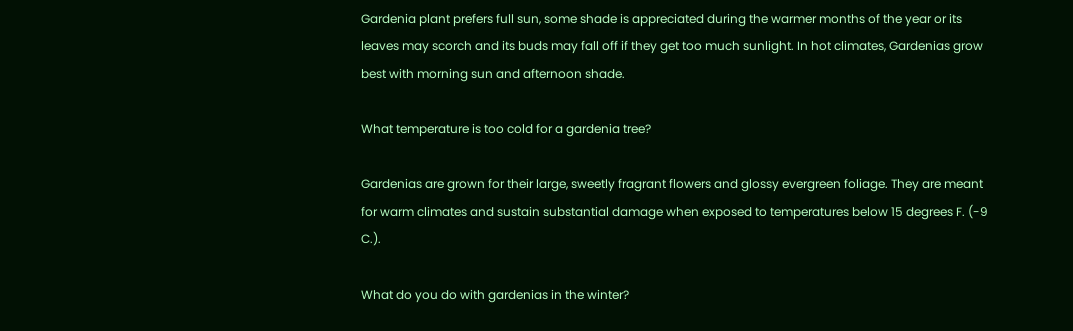Gardenia plant prefers full sun, some shade is appreciated during the warmer months of the year or its leaves may scorch and its buds may fall off if they get too much sunlight. In hot climates, Gardenias grow best with morning sun and afternoon shade.

What temperature is too cold for a gardenia tree?

Gardenias are grown for their large, sweetly fragrant flowers and glossy evergreen foliage. They are meant for warm climates and sustain substantial damage when exposed to temperatures below 15 degrees F. (-9 C.).

What do you do with gardenias in the winter?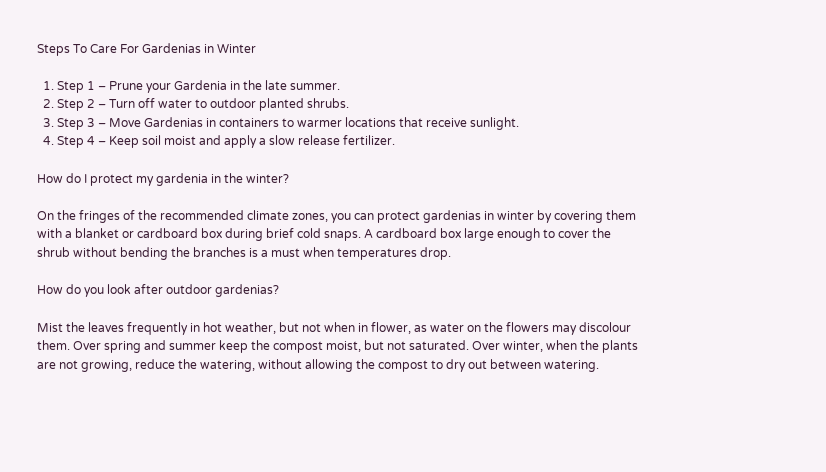Steps To Care For Gardenias in Winter

  1. Step 1 – Prune your Gardenia in the late summer.
  2. Step 2 – Turn off water to outdoor planted shrubs.
  3. Step 3 – Move Gardenias in containers to warmer locations that receive sunlight.
  4. Step 4 – Keep soil moist and apply a slow release fertilizer.

How do I protect my gardenia in the winter?

On the fringes of the recommended climate zones, you can protect gardenias in winter by covering them with a blanket or cardboard box during brief cold snaps. A cardboard box large enough to cover the shrub without bending the branches is a must when temperatures drop.

How do you look after outdoor gardenias?

Mist the leaves frequently in hot weather, but not when in flower, as water on the flowers may discolour them. Over spring and summer keep the compost moist, but not saturated. Over winter, when the plants are not growing, reduce the watering, without allowing the compost to dry out between watering.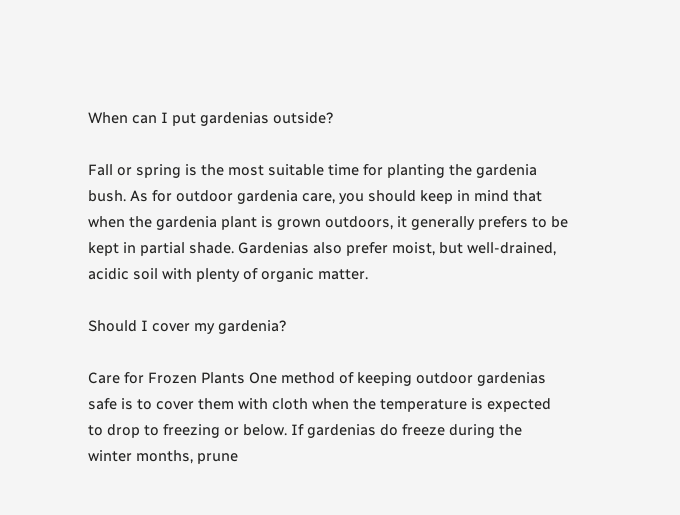When can I put gardenias outside?

Fall or spring is the most suitable time for planting the gardenia bush. As for outdoor gardenia care, you should keep in mind that when the gardenia plant is grown outdoors, it generally prefers to be kept in partial shade. Gardenias also prefer moist, but well-drained, acidic soil with plenty of organic matter.

Should I cover my gardenia?

Care for Frozen Plants One method of keeping outdoor gardenias safe is to cover them with cloth when the temperature is expected to drop to freezing or below. If gardenias do freeze during the winter months, prune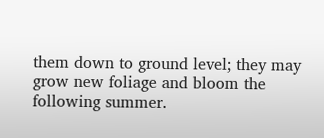them down to ground level; they may grow new foliage and bloom the following summer.